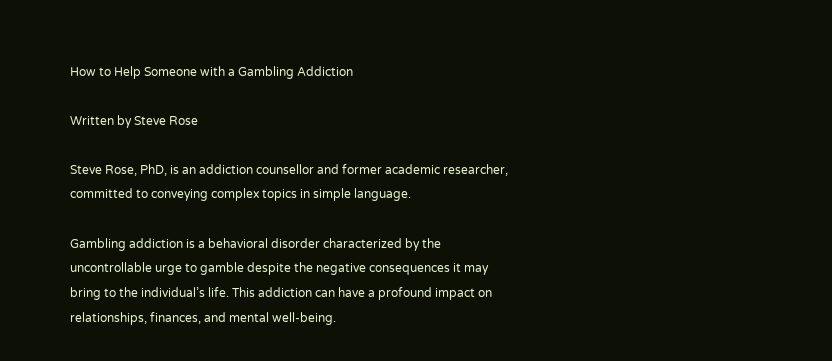How to Help Someone with a Gambling Addiction

Written by Steve Rose

Steve Rose, PhD, is an addiction counsellor and former academic researcher, committed to conveying complex topics in simple language.

Gambling addiction is a behavioral disorder characterized by the uncontrollable urge to gamble despite the negative consequences it may bring to the individual’s life. This addiction can have a profound impact on relationships, finances, and mental well-being.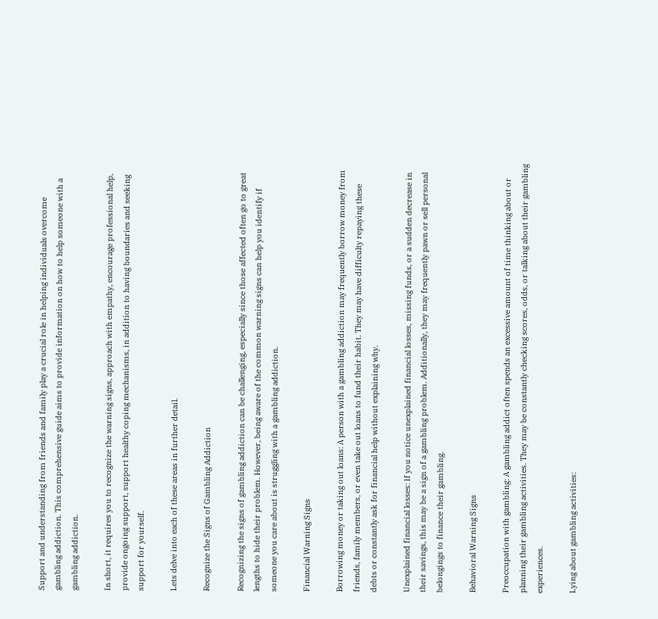Support and understanding from friends and family play a crucial role in helping individuals overcome gambling addiction. This comprehensive guide aims to provide information on how to help someone with a gambling addiction.

In short, it requires you to recognize the warning signs, approach with empathy, encourage professional help, provide ongoing support, support healthy coping mechanisms, in addition to having boundaries and seeking support for yourself.

Lets delve into each of these areas in further detail.

Recognize the Signs of Gambling Addiction

Recognizing the signs of gambling addiction can be challenging, especially since those affected often go to great lengths to hide their problem. However, being aware of the common warning signs can help you identify if someone you care about is struggling with a gambling addiction.

Financial Warning Signs

Borrowing money or taking out loans: A person with a gambling addiction may frequently borrow money from friends, family members, or even take out loans to fund their habit. They may have difficulty repaying these debts or constantly ask for financial help without explaining why.

Unexplained financial losses: If you notice unexplained financial losses, missing funds, or a sudden decrease in their savings, this may be a sign of a gambling problem. Additionally, they may frequently pawn or sell personal belongings to finance their gambling.

Behavioral Warning Signs

Preoccupation with gambling: A gambling addict often spends an excessive amount of time thinking about or planning their gambling activities. They may be constantly checking scores, odds, or talking about their gambling experiences.

Lying about gambling activities: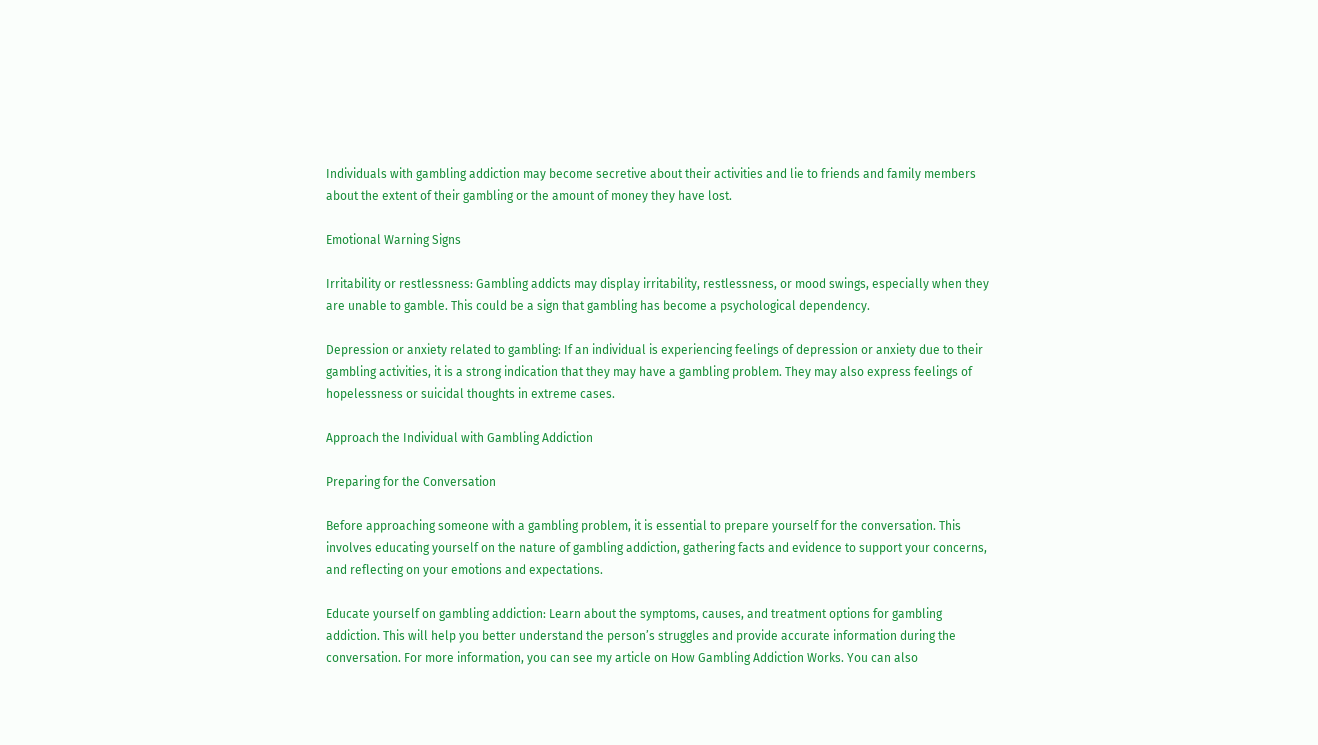Individuals with gambling addiction may become secretive about their activities and lie to friends and family members about the extent of their gambling or the amount of money they have lost.

Emotional Warning Signs

Irritability or restlessness: Gambling addicts may display irritability, restlessness, or mood swings, especially when they are unable to gamble. This could be a sign that gambling has become a psychological dependency.

Depression or anxiety related to gambling: If an individual is experiencing feelings of depression or anxiety due to their gambling activities, it is a strong indication that they may have a gambling problem. They may also express feelings of hopelessness or suicidal thoughts in extreme cases.

Approach the Individual with Gambling Addiction

Preparing for the Conversation

Before approaching someone with a gambling problem, it is essential to prepare yourself for the conversation. This involves educating yourself on the nature of gambling addiction, gathering facts and evidence to support your concerns, and reflecting on your emotions and expectations.

Educate yourself on gambling addiction: Learn about the symptoms, causes, and treatment options for gambling addiction. This will help you better understand the person’s struggles and provide accurate information during the conversation. For more information, you can see my article on How Gambling Addiction Works. You can also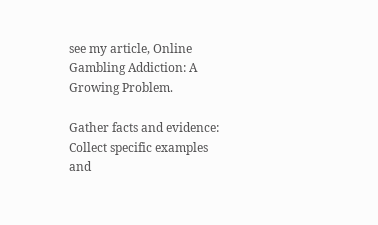see my article, Online Gambling Addiction: A Growing Problem.

Gather facts and evidence: Collect specific examples and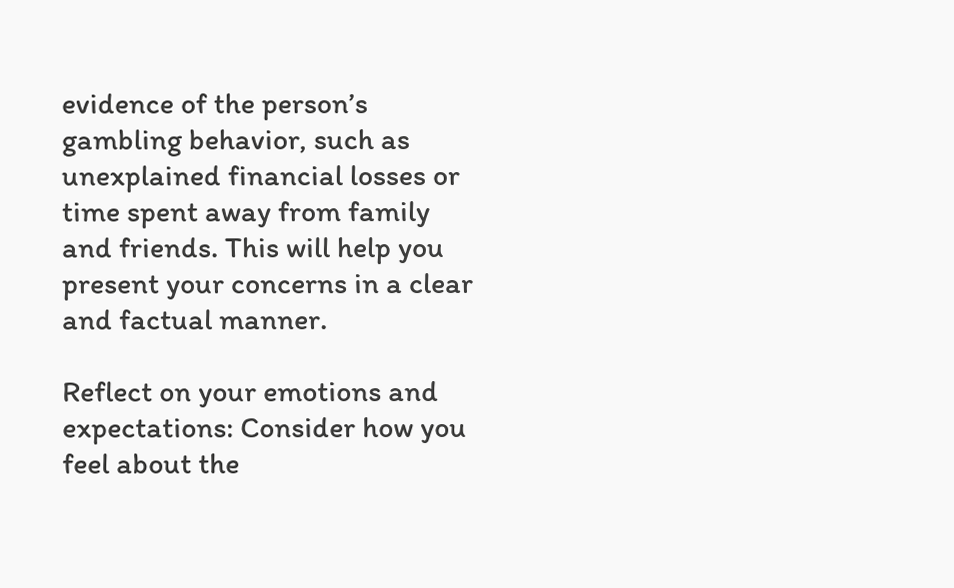evidence of the person’s gambling behavior, such as unexplained financial losses or time spent away from family and friends. This will help you present your concerns in a clear and factual manner.

Reflect on your emotions and expectations: Consider how you feel about the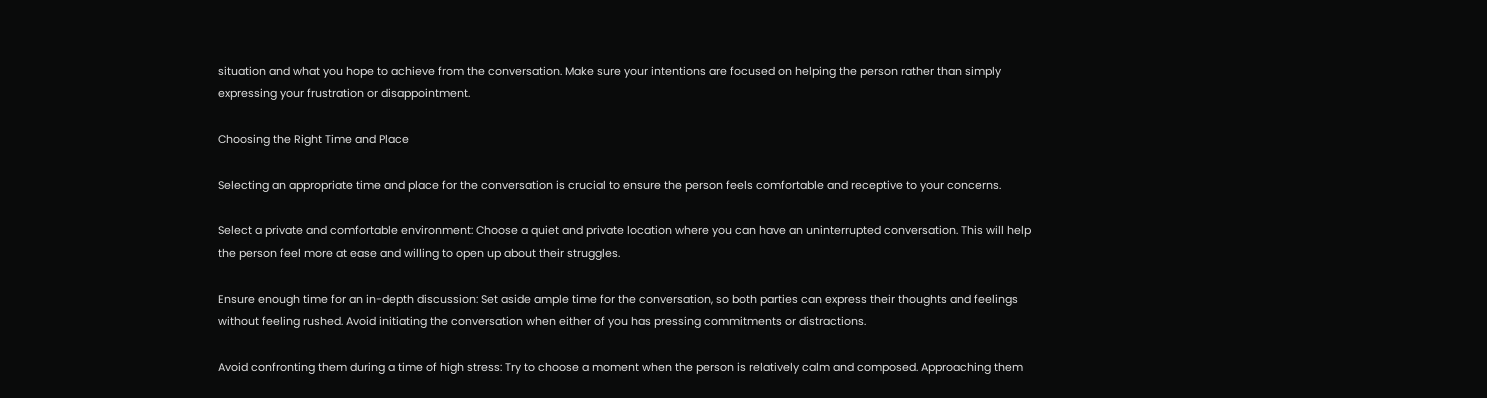situation and what you hope to achieve from the conversation. Make sure your intentions are focused on helping the person rather than simply expressing your frustration or disappointment.

Choosing the Right Time and Place

Selecting an appropriate time and place for the conversation is crucial to ensure the person feels comfortable and receptive to your concerns.

Select a private and comfortable environment: Choose a quiet and private location where you can have an uninterrupted conversation. This will help the person feel more at ease and willing to open up about their struggles.

Ensure enough time for an in-depth discussion: Set aside ample time for the conversation, so both parties can express their thoughts and feelings without feeling rushed. Avoid initiating the conversation when either of you has pressing commitments or distractions.

Avoid confronting them during a time of high stress: Try to choose a moment when the person is relatively calm and composed. Approaching them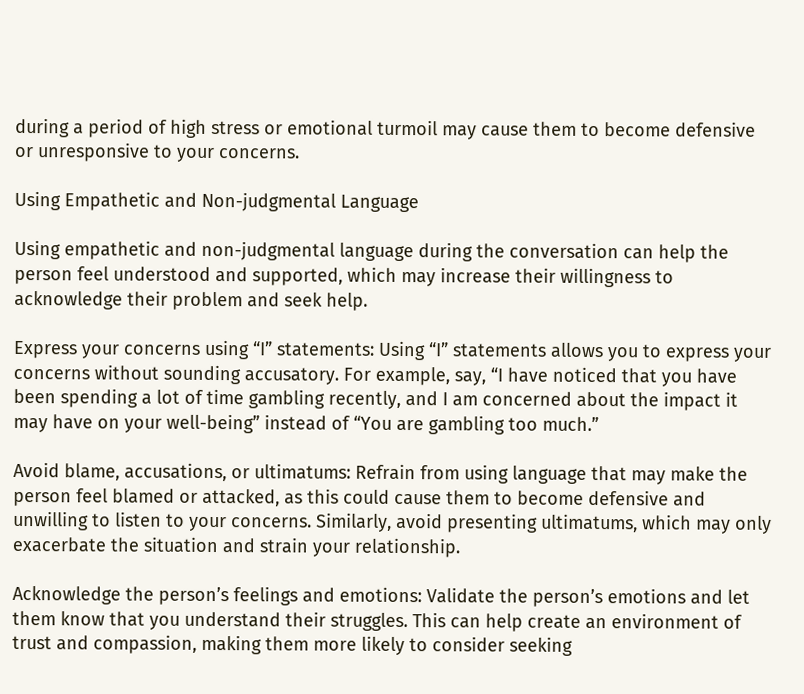during a period of high stress or emotional turmoil may cause them to become defensive or unresponsive to your concerns.

Using Empathetic and Non-judgmental Language

Using empathetic and non-judgmental language during the conversation can help the person feel understood and supported, which may increase their willingness to acknowledge their problem and seek help.

Express your concerns using “I” statements: Using “I” statements allows you to express your concerns without sounding accusatory. For example, say, “I have noticed that you have been spending a lot of time gambling recently, and I am concerned about the impact it may have on your well-being” instead of “You are gambling too much.”

Avoid blame, accusations, or ultimatums: Refrain from using language that may make the person feel blamed or attacked, as this could cause them to become defensive and unwilling to listen to your concerns. Similarly, avoid presenting ultimatums, which may only exacerbate the situation and strain your relationship.

Acknowledge the person’s feelings and emotions: Validate the person’s emotions and let them know that you understand their struggles. This can help create an environment of trust and compassion, making them more likely to consider seeking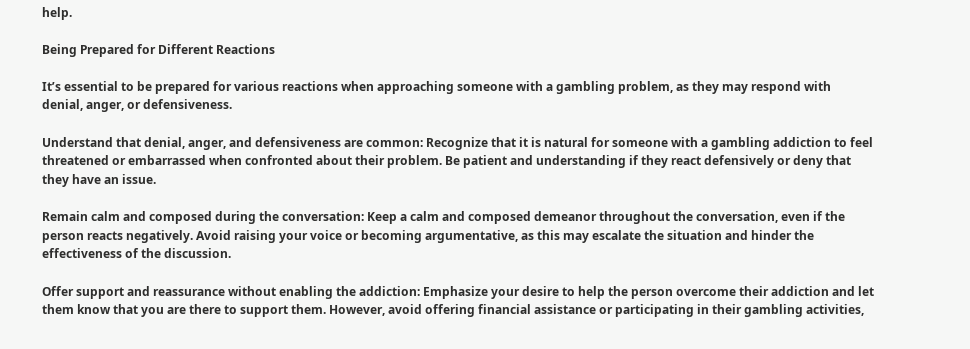help.

Being Prepared for Different Reactions

It’s essential to be prepared for various reactions when approaching someone with a gambling problem, as they may respond with denial, anger, or defensiveness.

Understand that denial, anger, and defensiveness are common: Recognize that it is natural for someone with a gambling addiction to feel threatened or embarrassed when confronted about their problem. Be patient and understanding if they react defensively or deny that they have an issue.

Remain calm and composed during the conversation: Keep a calm and composed demeanor throughout the conversation, even if the person reacts negatively. Avoid raising your voice or becoming argumentative, as this may escalate the situation and hinder the effectiveness of the discussion.

Offer support and reassurance without enabling the addiction: Emphasize your desire to help the person overcome their addiction and let them know that you are there to support them. However, avoid offering financial assistance or participating in their gambling activities,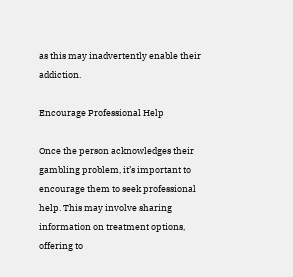as this may inadvertently enable their addiction.

Encourage Professional Help

Once the person acknowledges their gambling problem, it’s important to encourage them to seek professional help. This may involve sharing information on treatment options, offering to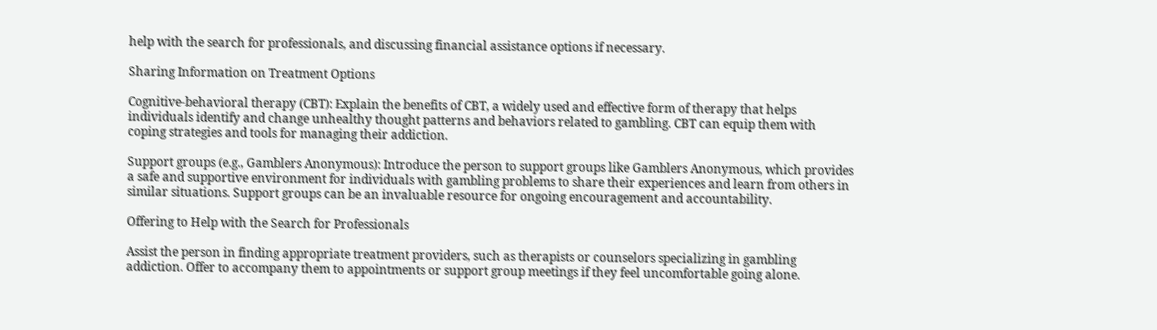help with the search for professionals, and discussing financial assistance options if necessary.

Sharing Information on Treatment Options

Cognitive-behavioral therapy (CBT): Explain the benefits of CBT, a widely used and effective form of therapy that helps individuals identify and change unhealthy thought patterns and behaviors related to gambling. CBT can equip them with coping strategies and tools for managing their addiction.

Support groups (e.g., Gamblers Anonymous): Introduce the person to support groups like Gamblers Anonymous, which provides a safe and supportive environment for individuals with gambling problems to share their experiences and learn from others in similar situations. Support groups can be an invaluable resource for ongoing encouragement and accountability.

Offering to Help with the Search for Professionals

Assist the person in finding appropriate treatment providers, such as therapists or counselors specializing in gambling addiction. Offer to accompany them to appointments or support group meetings if they feel uncomfortable going alone.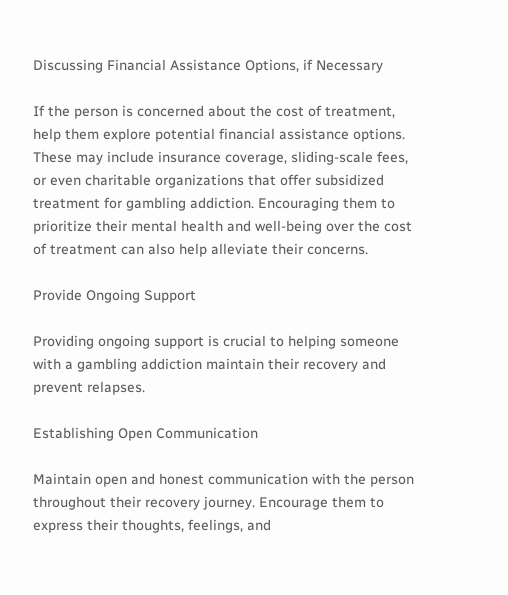Discussing Financial Assistance Options, if Necessary

If the person is concerned about the cost of treatment, help them explore potential financial assistance options. These may include insurance coverage, sliding-scale fees, or even charitable organizations that offer subsidized treatment for gambling addiction. Encouraging them to prioritize their mental health and well-being over the cost of treatment can also help alleviate their concerns.

Provide Ongoing Support

Providing ongoing support is crucial to helping someone with a gambling addiction maintain their recovery and prevent relapses.

Establishing Open Communication

Maintain open and honest communication with the person throughout their recovery journey. Encourage them to express their thoughts, feelings, and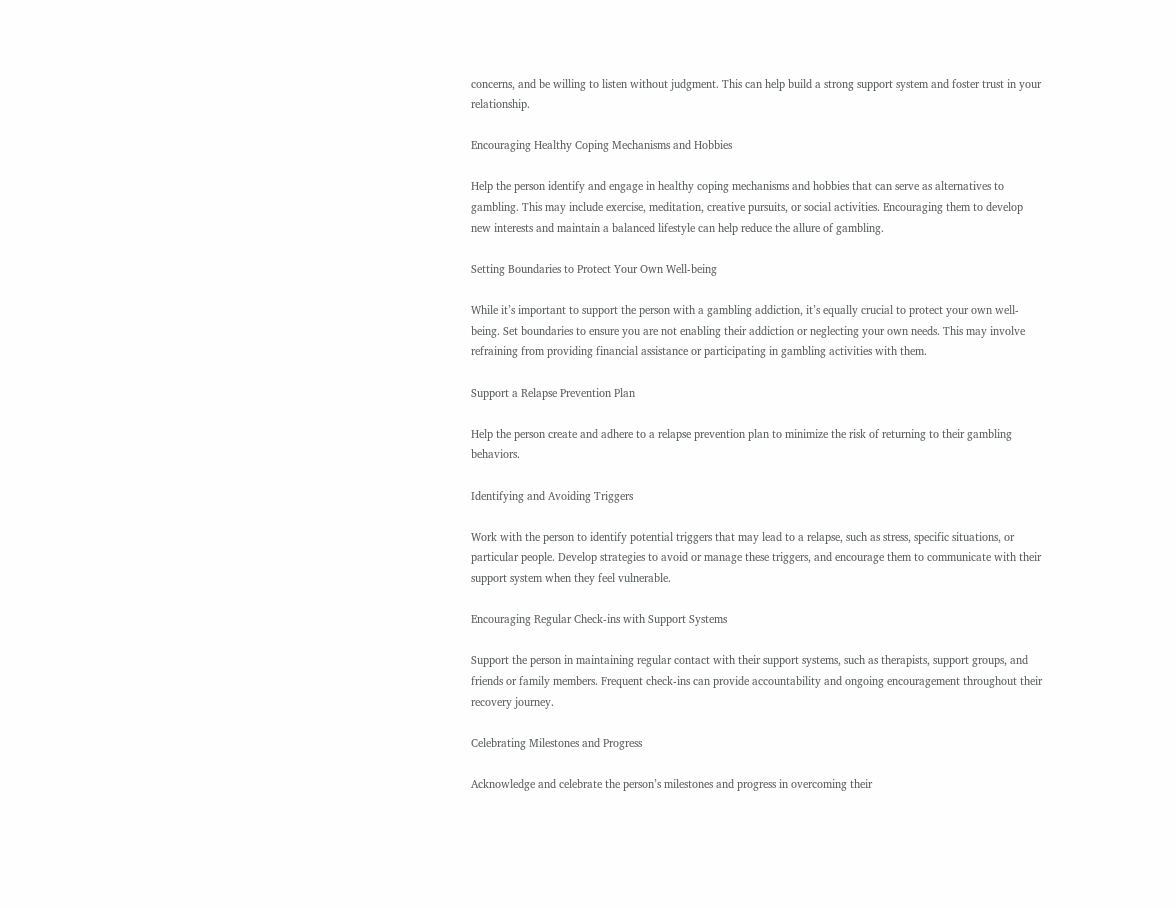concerns, and be willing to listen without judgment. This can help build a strong support system and foster trust in your relationship.

Encouraging Healthy Coping Mechanisms and Hobbies

Help the person identify and engage in healthy coping mechanisms and hobbies that can serve as alternatives to gambling. This may include exercise, meditation, creative pursuits, or social activities. Encouraging them to develop new interests and maintain a balanced lifestyle can help reduce the allure of gambling.

Setting Boundaries to Protect Your Own Well-being

While it’s important to support the person with a gambling addiction, it’s equally crucial to protect your own well-being. Set boundaries to ensure you are not enabling their addiction or neglecting your own needs. This may involve refraining from providing financial assistance or participating in gambling activities with them.

Support a Relapse Prevention Plan

Help the person create and adhere to a relapse prevention plan to minimize the risk of returning to their gambling behaviors.

Identifying and Avoiding Triggers

Work with the person to identify potential triggers that may lead to a relapse, such as stress, specific situations, or particular people. Develop strategies to avoid or manage these triggers, and encourage them to communicate with their support system when they feel vulnerable.

Encouraging Regular Check-ins with Support Systems

Support the person in maintaining regular contact with their support systems, such as therapists, support groups, and friends or family members. Frequent check-ins can provide accountability and ongoing encouragement throughout their recovery journey.

Celebrating Milestones and Progress

Acknowledge and celebrate the person’s milestones and progress in overcoming their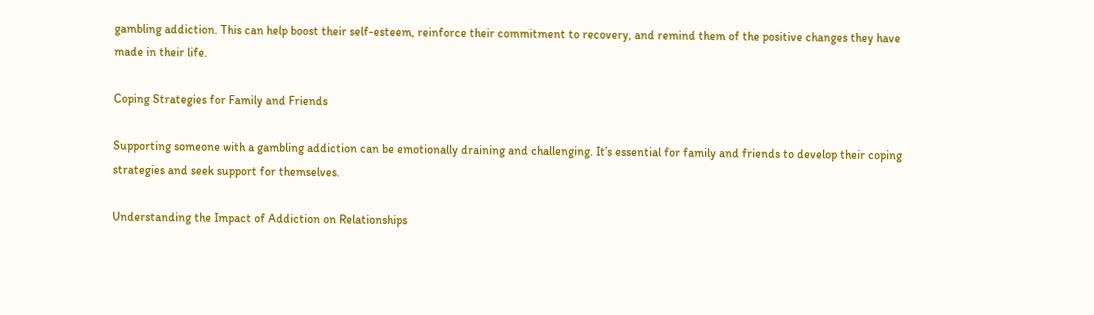gambling addiction. This can help boost their self-esteem, reinforce their commitment to recovery, and remind them of the positive changes they have made in their life.

Coping Strategies for Family and Friends

Supporting someone with a gambling addiction can be emotionally draining and challenging. It’s essential for family and friends to develop their coping strategies and seek support for themselves.

Understanding the Impact of Addiction on Relationships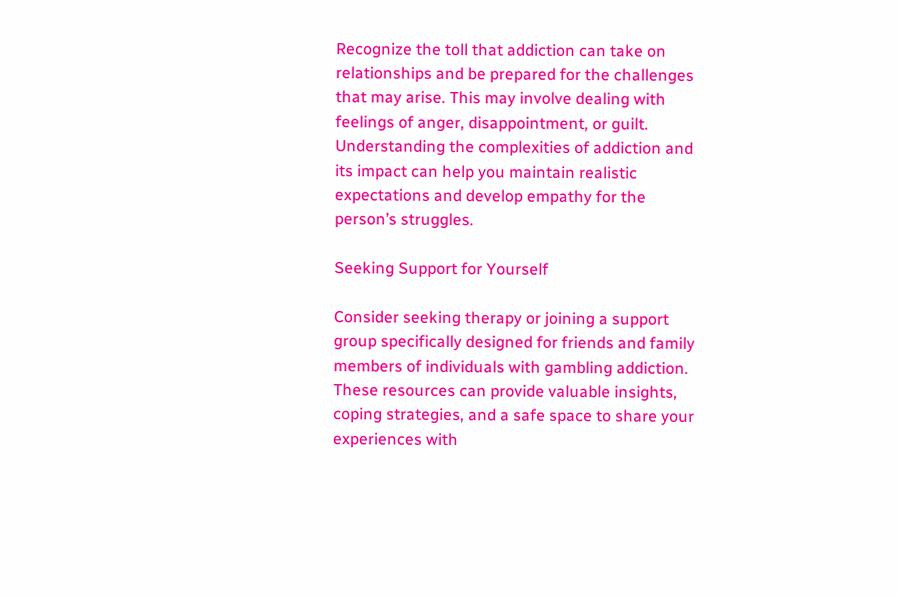Recognize the toll that addiction can take on relationships and be prepared for the challenges that may arise. This may involve dealing with feelings of anger, disappointment, or guilt. Understanding the complexities of addiction and its impact can help you maintain realistic expectations and develop empathy for the person’s struggles.

Seeking Support for Yourself

Consider seeking therapy or joining a support group specifically designed for friends and family members of individuals with gambling addiction. These resources can provide valuable insights, coping strategies, and a safe space to share your experiences with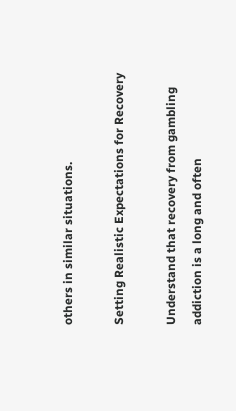others in similar situations.

Setting Realistic Expectations for Recovery

Understand that recovery from gambling addiction is a long and often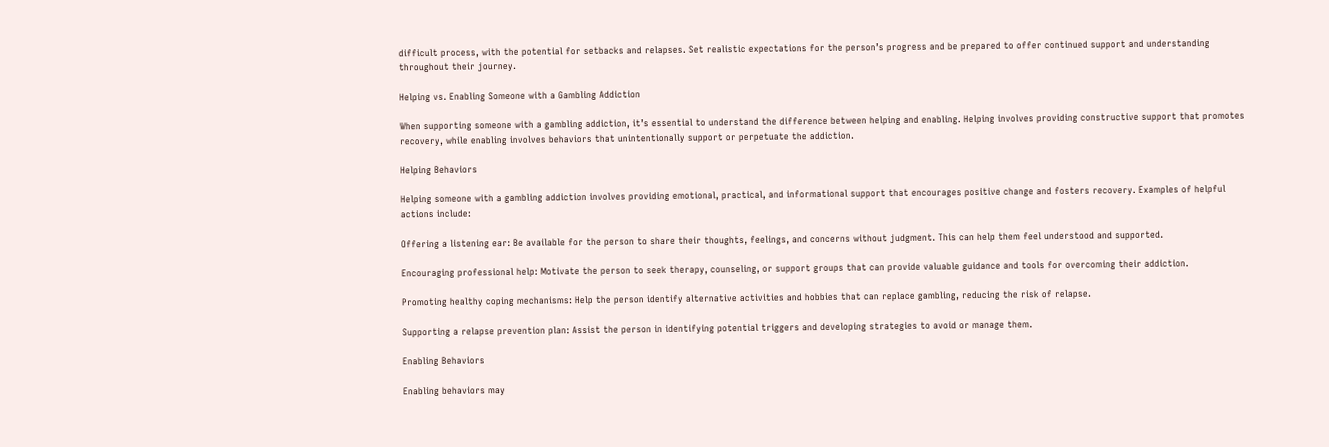difficult process, with the potential for setbacks and relapses. Set realistic expectations for the person’s progress and be prepared to offer continued support and understanding throughout their journey.

Helping vs. Enabling Someone with a Gambling Addiction

When supporting someone with a gambling addiction, it’s essential to understand the difference between helping and enabling. Helping involves providing constructive support that promotes recovery, while enabling involves behaviors that unintentionally support or perpetuate the addiction.

Helping Behaviors

Helping someone with a gambling addiction involves providing emotional, practical, and informational support that encourages positive change and fosters recovery. Examples of helpful actions include:

Offering a listening ear: Be available for the person to share their thoughts, feelings, and concerns without judgment. This can help them feel understood and supported.

Encouraging professional help: Motivate the person to seek therapy, counseling, or support groups that can provide valuable guidance and tools for overcoming their addiction.

Promoting healthy coping mechanisms: Help the person identify alternative activities and hobbies that can replace gambling, reducing the risk of relapse.

Supporting a relapse prevention plan: Assist the person in identifying potential triggers and developing strategies to avoid or manage them.

Enabling Behaviors

Enabling behaviors may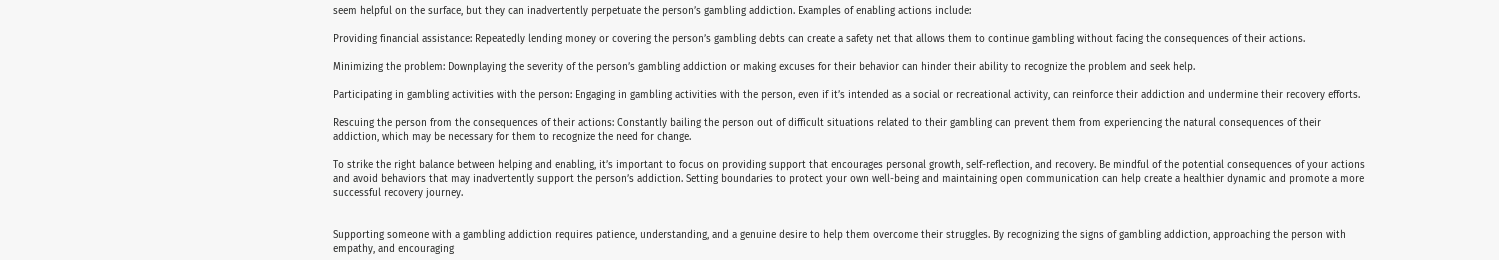seem helpful on the surface, but they can inadvertently perpetuate the person’s gambling addiction. Examples of enabling actions include:

Providing financial assistance: Repeatedly lending money or covering the person’s gambling debts can create a safety net that allows them to continue gambling without facing the consequences of their actions.

Minimizing the problem: Downplaying the severity of the person’s gambling addiction or making excuses for their behavior can hinder their ability to recognize the problem and seek help.

Participating in gambling activities with the person: Engaging in gambling activities with the person, even if it’s intended as a social or recreational activity, can reinforce their addiction and undermine their recovery efforts.

Rescuing the person from the consequences of their actions: Constantly bailing the person out of difficult situations related to their gambling can prevent them from experiencing the natural consequences of their addiction, which may be necessary for them to recognize the need for change.

To strike the right balance between helping and enabling, it’s important to focus on providing support that encourages personal growth, self-reflection, and recovery. Be mindful of the potential consequences of your actions and avoid behaviors that may inadvertently support the person’s addiction. Setting boundaries to protect your own well-being and maintaining open communication can help create a healthier dynamic and promote a more successful recovery journey.


Supporting someone with a gambling addiction requires patience, understanding, and a genuine desire to help them overcome their struggles. By recognizing the signs of gambling addiction, approaching the person with empathy, and encouraging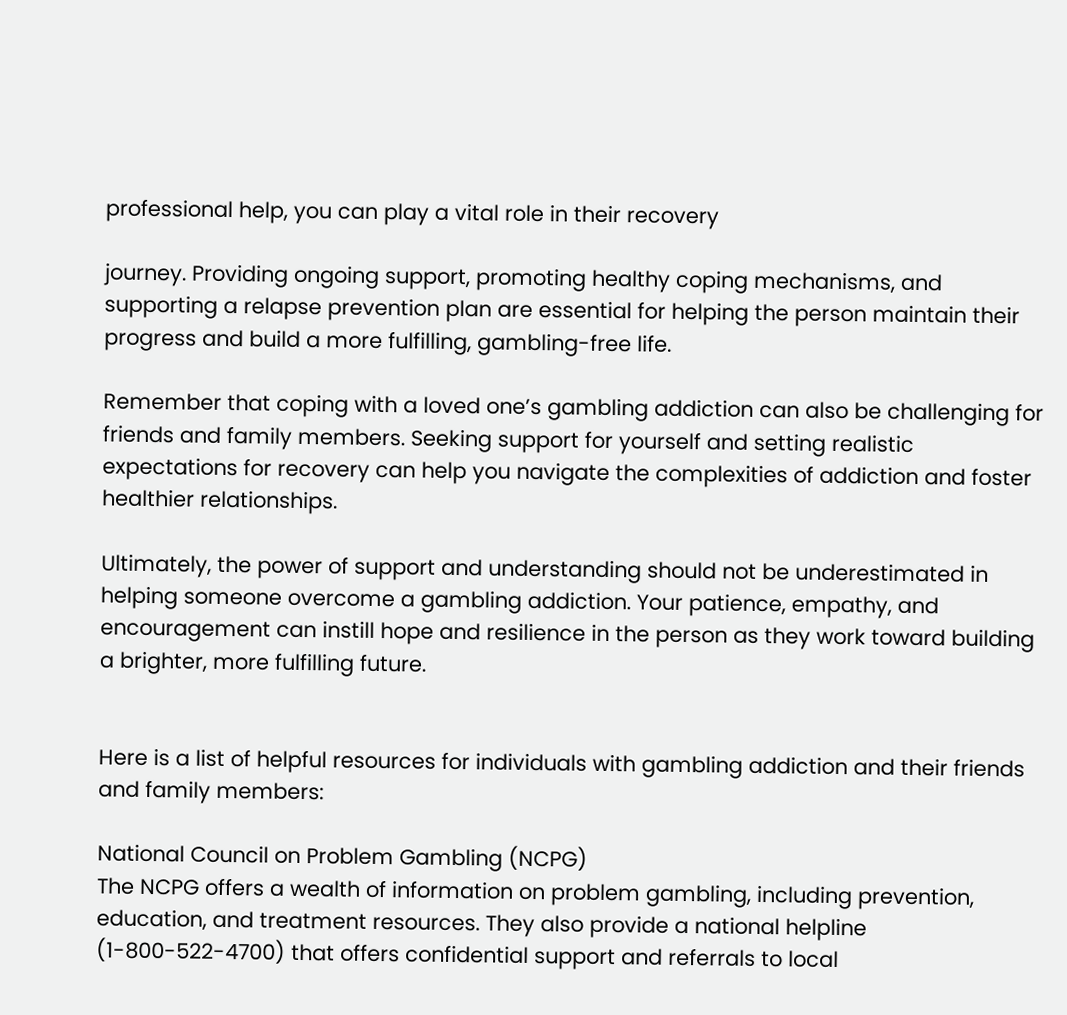professional help, you can play a vital role in their recovery

journey. Providing ongoing support, promoting healthy coping mechanisms, and supporting a relapse prevention plan are essential for helping the person maintain their progress and build a more fulfilling, gambling-free life.

Remember that coping with a loved one’s gambling addiction can also be challenging for friends and family members. Seeking support for yourself and setting realistic expectations for recovery can help you navigate the complexities of addiction and foster healthier relationships.

Ultimately, the power of support and understanding should not be underestimated in helping someone overcome a gambling addiction. Your patience, empathy, and encouragement can instill hope and resilience in the person as they work toward building a brighter, more fulfilling future.


Here is a list of helpful resources for individuals with gambling addiction and their friends and family members:

National Council on Problem Gambling (NCPG)
The NCPG offers a wealth of information on problem gambling, including prevention, education, and treatment resources. They also provide a national helpline (1-800-522-4700) that offers confidential support and referrals to local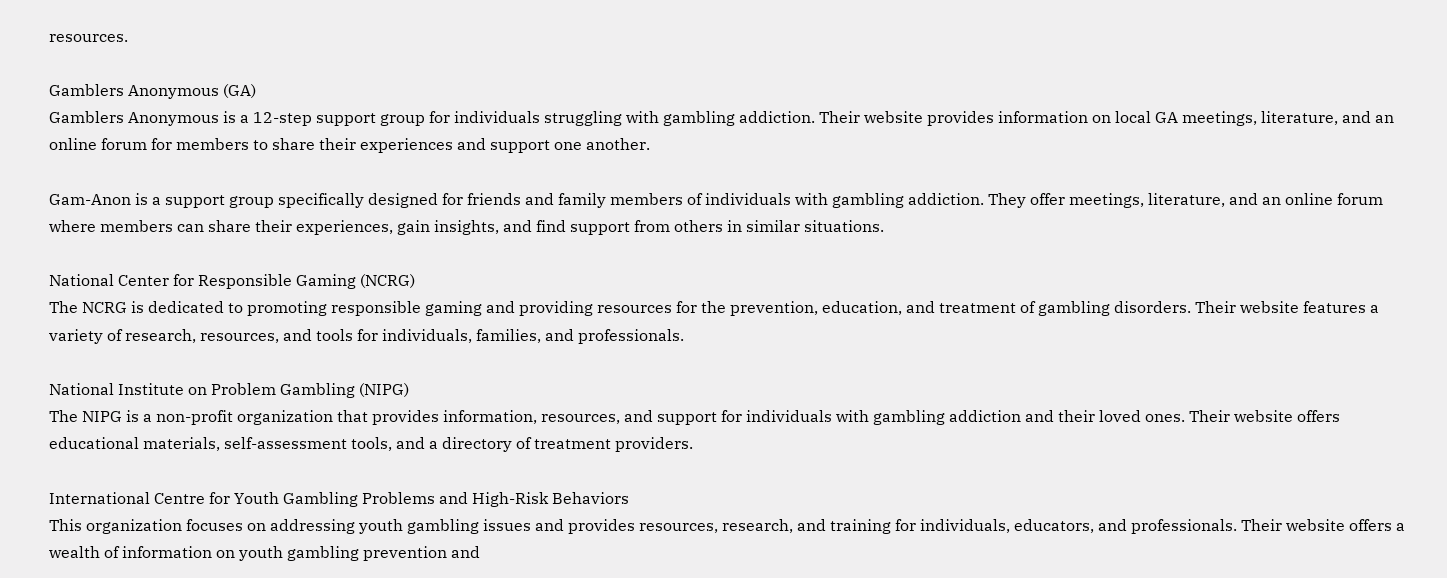resources.

Gamblers Anonymous (GA)
Gamblers Anonymous is a 12-step support group for individuals struggling with gambling addiction. Their website provides information on local GA meetings, literature, and an online forum for members to share their experiences and support one another.

Gam-Anon is a support group specifically designed for friends and family members of individuals with gambling addiction. They offer meetings, literature, and an online forum where members can share their experiences, gain insights, and find support from others in similar situations.

National Center for Responsible Gaming (NCRG)
The NCRG is dedicated to promoting responsible gaming and providing resources for the prevention, education, and treatment of gambling disorders. Their website features a variety of research, resources, and tools for individuals, families, and professionals.

National Institute on Problem Gambling (NIPG)
The NIPG is a non-profit organization that provides information, resources, and support for individuals with gambling addiction and their loved ones. Their website offers educational materials, self-assessment tools, and a directory of treatment providers.

International Centre for Youth Gambling Problems and High-Risk Behaviors
This organization focuses on addressing youth gambling issues and provides resources, research, and training for individuals, educators, and professionals. Their website offers a wealth of information on youth gambling prevention and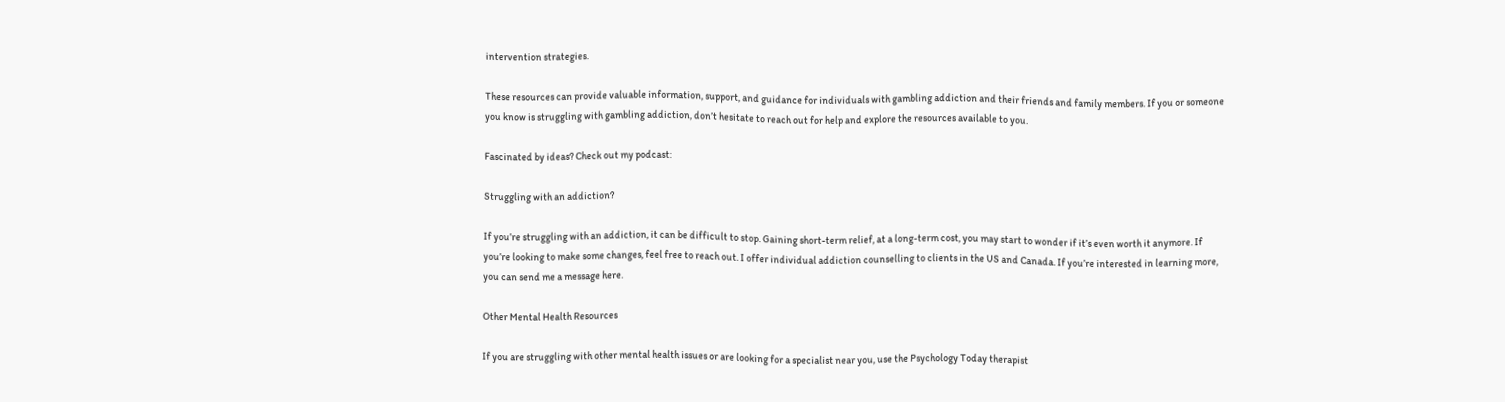intervention strategies.

These resources can provide valuable information, support, and guidance for individuals with gambling addiction and their friends and family members. If you or someone you know is struggling with gambling addiction, don’t hesitate to reach out for help and explore the resources available to you.

Fascinated by ideas? Check out my podcast:

Struggling with an addiction?

If you’re struggling with an addiction, it can be difficult to stop. Gaining short-term relief, at a long-term cost, you may start to wonder if it’s even worth it anymore. If you’re looking to make some changes, feel free to reach out. I offer individual addiction counselling to clients in the US and Canada. If you’re interested in learning more, you can send me a message here.

Other Mental Health Resources

If you are struggling with other mental health issues or are looking for a specialist near you, use the Psychology Today therapist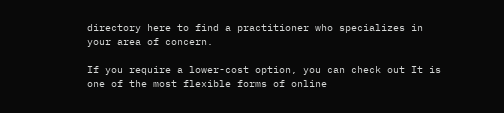directory here to find a practitioner who specializes in your area of concern.

If you require a lower-cost option, you can check out It is one of the most flexible forms of online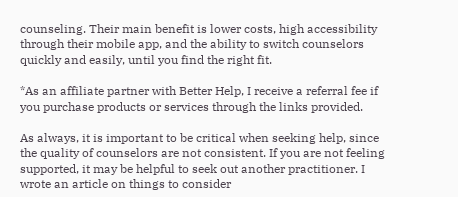counseling. Their main benefit is lower costs, high accessibility through their mobile app, and the ability to switch counselors quickly and easily, until you find the right fit.

*As an affiliate partner with Better Help, I receive a referral fee if you purchase products or services through the links provided.

As always, it is important to be critical when seeking help, since the quality of counselors are not consistent. If you are not feeling supported, it may be helpful to seek out another practitioner. I wrote an article on things to consider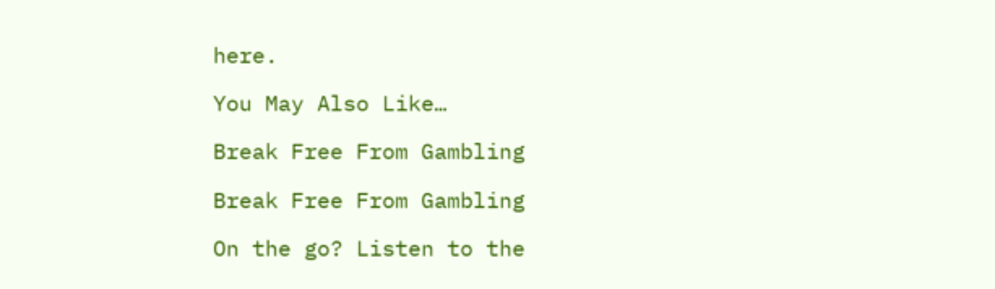here.

You May Also Like…

Break Free From Gambling

Break Free From Gambling

On the go? Listen to the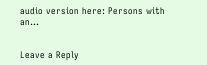audio version here: Persons with an...


Leave a Reply